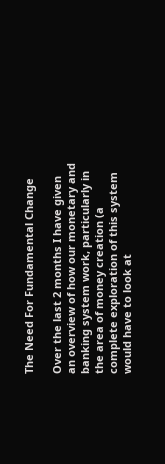The Need For Fundamental Change

Over the last 2 months I have given an overview of how our monetary and banking system work, particularly in the area of money creation (a complete exploration of this system would have to look at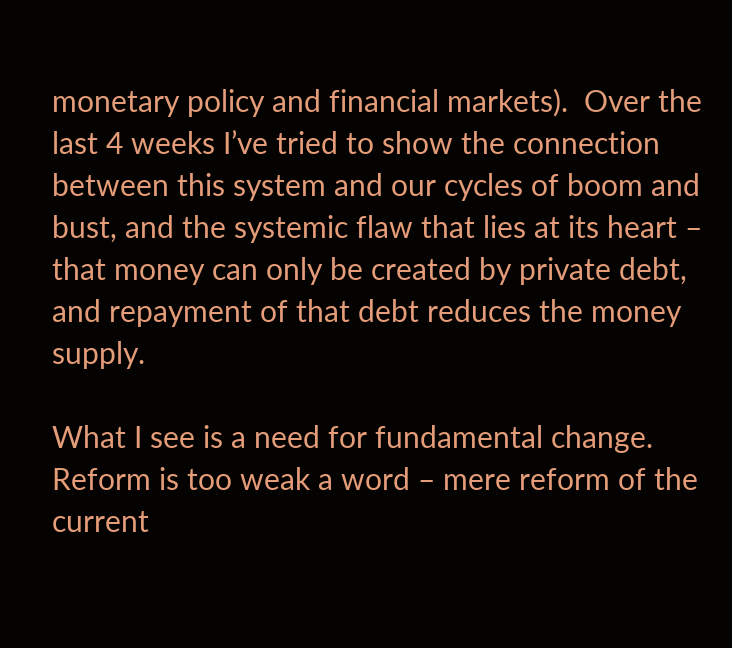monetary policy and financial markets).  Over the last 4 weeks I’ve tried to show the connection between this system and our cycles of boom and bust, and the systemic flaw that lies at its heart – that money can only be created by private debt, and repayment of that debt reduces the money supply.

What I see is a need for fundamental change.  Reform is too weak a word – mere reform of the current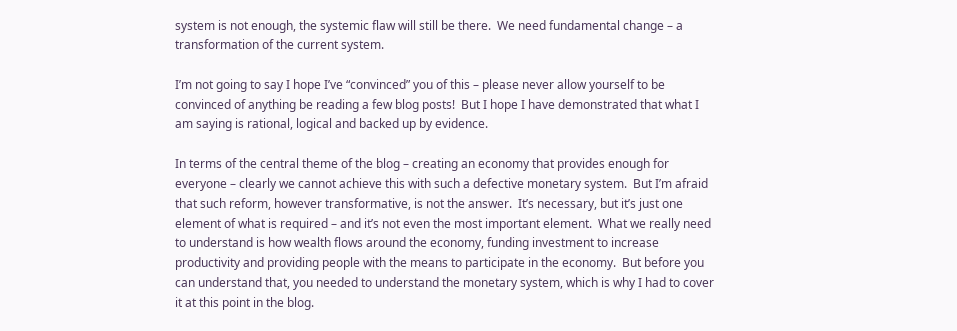system is not enough, the systemic flaw will still be there.  We need fundamental change – a transformation of the current system.

I’m not going to say I hope I’ve “convinced” you of this – please never allow yourself to be convinced of anything be reading a few blog posts!  But I hope I have demonstrated that what I am saying is rational, logical and backed up by evidence.

In terms of the central theme of the blog – creating an economy that provides enough for everyone – clearly we cannot achieve this with such a defective monetary system.  But I’m afraid that such reform, however transformative, is not the answer.  It’s necessary, but it’s just one element of what is required – and it’s not even the most important element.  What we really need to understand is how wealth flows around the economy, funding investment to increase productivity and providing people with the means to participate in the economy.  But before you can understand that, you needed to understand the monetary system, which is why I had to cover it at this point in the blog.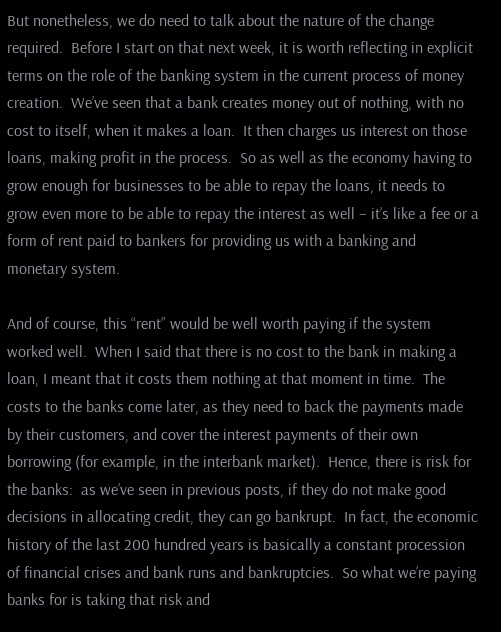But nonetheless, we do need to talk about the nature of the change required.  Before I start on that next week, it is worth reflecting in explicit terms on the role of the banking system in the current process of money creation.  We’ve seen that a bank creates money out of nothing, with no cost to itself, when it makes a loan.  It then charges us interest on those loans, making profit in the process.  So as well as the economy having to grow enough for businesses to be able to repay the loans, it needs to grow even more to be able to repay the interest as well – it’s like a fee or a form of rent paid to bankers for providing us with a banking and monetary system.

And of course, this “rent” would be well worth paying if the system worked well.  When I said that there is no cost to the bank in making a loan, I meant that it costs them nothing at that moment in time.  The costs to the banks come later, as they need to back the payments made by their customers, and cover the interest payments of their own borrowing (for example, in the interbank market).  Hence, there is risk for the banks:  as we’ve seen in previous posts, if they do not make good decisions in allocating credit, they can go bankrupt.  In fact, the economic history of the last 200 hundred years is basically a constant procession of financial crises and bank runs and bankruptcies.  So what we’re paying banks for is taking that risk and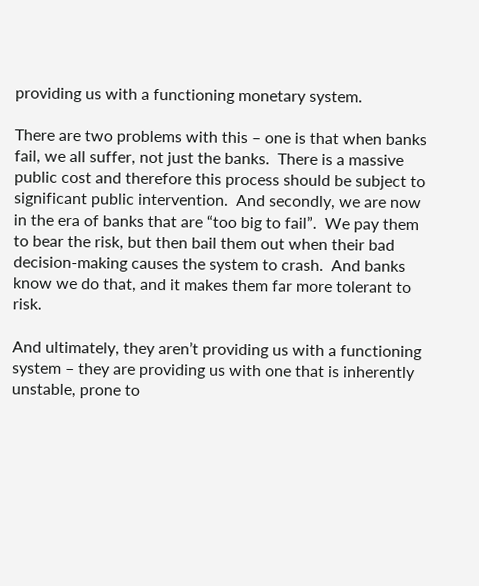providing us with a functioning monetary system.

There are two problems with this – one is that when banks fail, we all suffer, not just the banks.  There is a massive public cost and therefore this process should be subject to significant public intervention.  And secondly, we are now in the era of banks that are “too big to fail”.  We pay them to bear the risk, but then bail them out when their bad decision-making causes the system to crash.  And banks know we do that, and it makes them far more tolerant to risk.

And ultimately, they aren’t providing us with a functioning system – they are providing us with one that is inherently unstable, prone to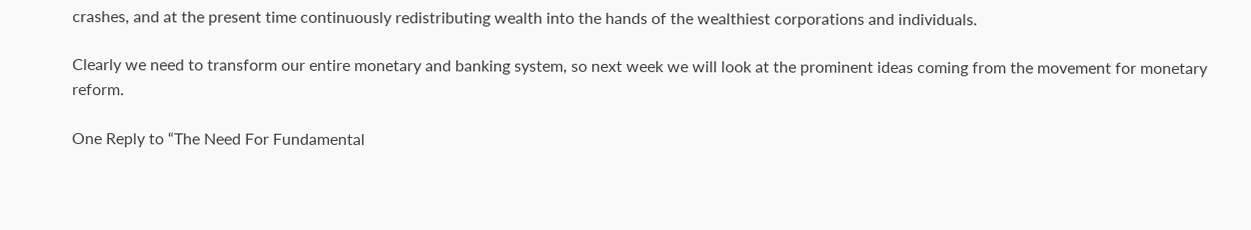crashes, and at the present time continuously redistributing wealth into the hands of the wealthiest corporations and individuals.

Clearly we need to transform our entire monetary and banking system, so next week we will look at the prominent ideas coming from the movement for monetary reform.

One Reply to “The Need For Fundamental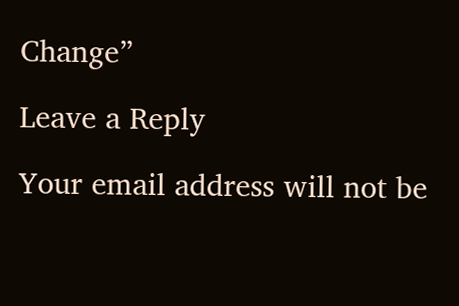Change”

Leave a Reply

Your email address will not be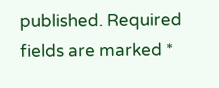published. Required fields are marked *